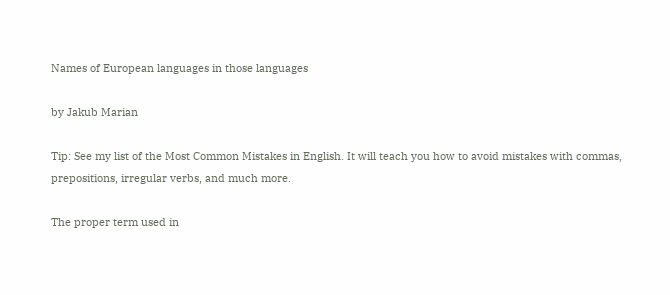Names of European languages in those languages

by Jakub Marian

Tip: See my list of the Most Common Mistakes in English. It will teach you how to avoid mistakes with commas, prepositions, irregular verbs, and much more.

The proper term used in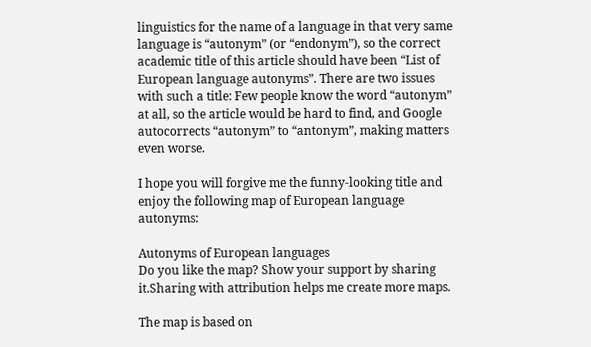linguistics for the name of a language in that very same language is “autonym” (or “endonym”), so the correct academic title of this article should have been “List of European language autonyms”. There are two issues with such a title: Few people know the word “autonym” at all, so the article would be hard to find, and Google autocorrects “autonym” to “antonym”, making matters even worse.

I hope you will forgive me the funny-looking title and enjoy the following map of European language autonyms:

Autonyms of European languages
Do you like the map? Show your support by sharing it.Sharing with attribution helps me create more maps.

The map is based on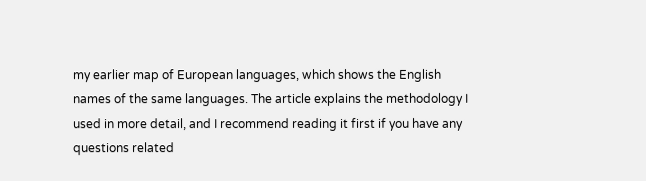my earlier map of European languages, which shows the English names of the same languages. The article explains the methodology I used in more detail, and I recommend reading it first if you have any questions related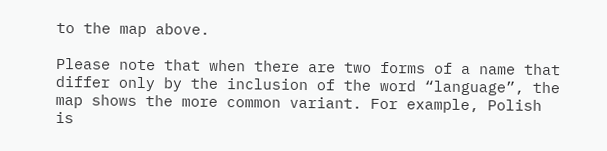to the map above.

Please note that when there are two forms of a name that differ only by the inclusion of the word “language”, the map shows the more common variant. For example, Polish is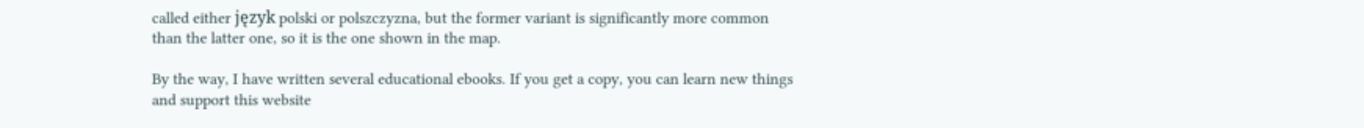called either język polski or polszczyzna, but the former variant is significantly more common than the latter one, so it is the one shown in the map.

By the way, I have written several educational ebooks. If you get a copy, you can learn new things and support this website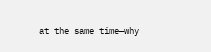at the same time—why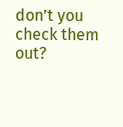don’t you check them out?